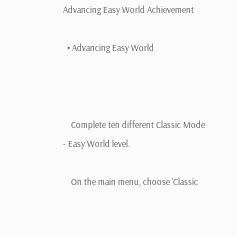Advancing Easy World Achievement

  • Advancing Easy World



    Complete ten different Classic Mode - Easy World level.

    On the main menu, choose ‘Classic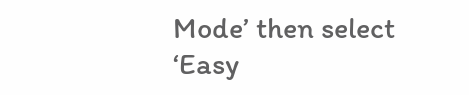Mode’ then select ‘Easy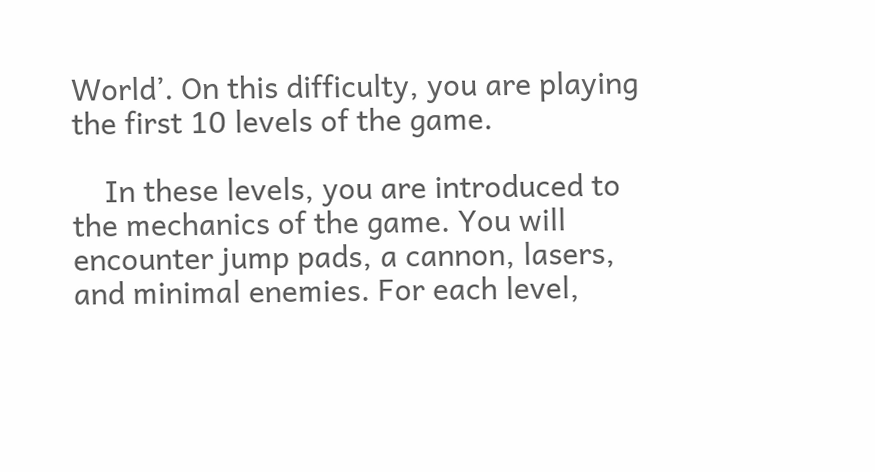World’. On this difficulty, you are playing the first 10 levels of the game.

    In these levels, you are introduced to the mechanics of the game. You will encounter jump pads, a cannon, lasers, and minimal enemies. For each level,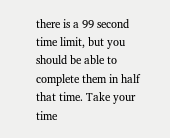there is a 99 second time limit, but you should be able to complete them in half that time. Take your time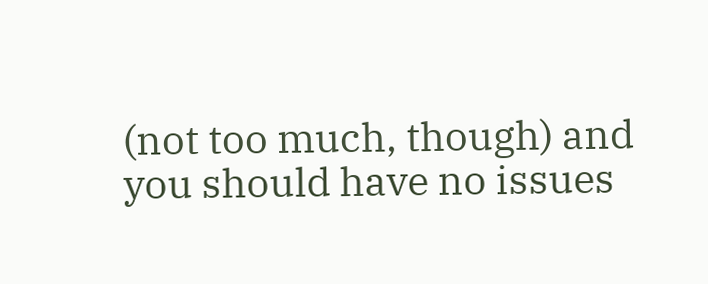(not too much, though) and you should have no issues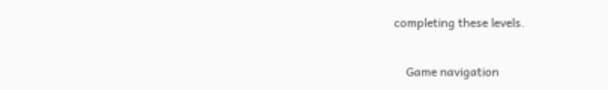completing these levels.

    Game navigation